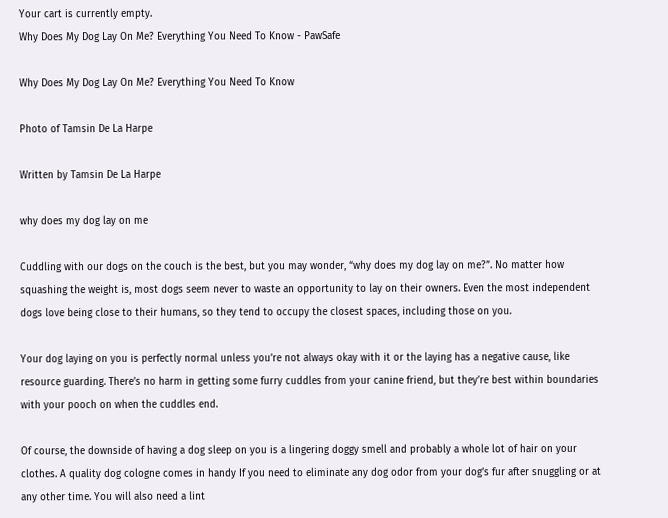Your cart is currently empty.
Why Does My Dog Lay On Me? Everything You Need To Know - PawSafe

Why Does My Dog Lay On Me? Everything You Need To Know

Photo of Tamsin De La Harpe

Written by Tamsin De La Harpe

why does my dog lay on me

Cuddling with our dogs on the couch is the best, but you may wonder, “why does my dog lay on me?”. No matter how squashing the weight is, most dogs seem never to waste an opportunity to lay on their owners. Even the most independent dogs love being close to their humans, so they tend to occupy the closest spaces, including those on you.

Your dog laying on you is perfectly normal unless you’re not always okay with it or the laying has a negative cause, like resource guarding. There’s no harm in getting some furry cuddles from your canine friend, but they’re best within boundaries with your pooch on when the cuddles end.

Of course, the downside of having a dog sleep on you is a lingering doggy smell and probably a whole lot of hair on your clothes. A quality dog cologne comes in handy If you need to eliminate any dog odor from your dog’s fur after snuggling or at any other time. You will also need a lint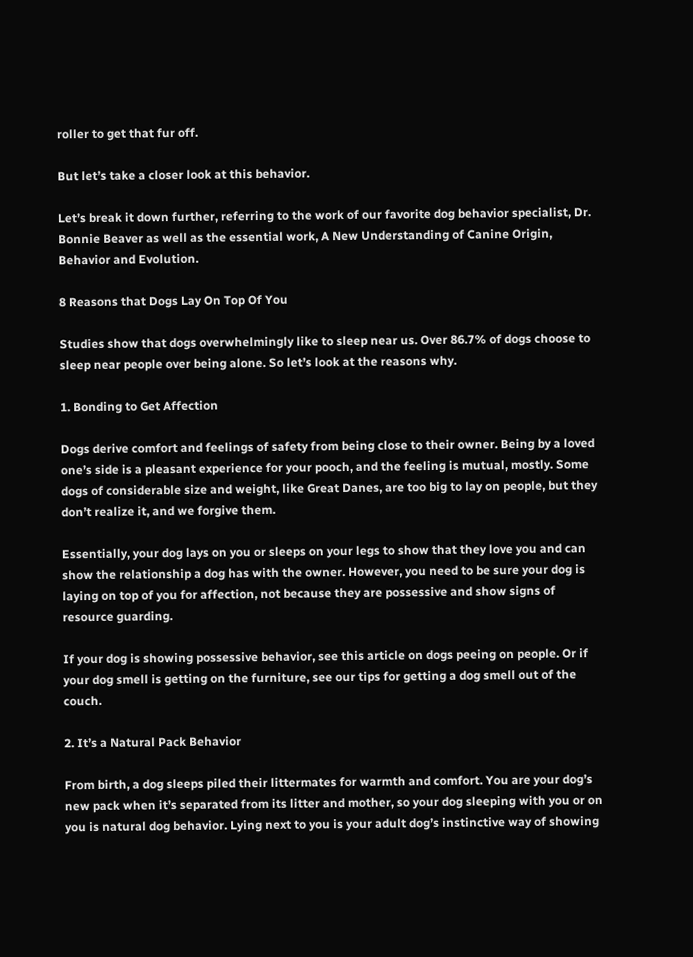roller to get that fur off.

But let’s take a closer look at this behavior.

Let’s break it down further, referring to the work of our favorite dog behavior specialist, Dr. Bonnie Beaver as well as the essential work, A New Understanding of Canine Origin, Behavior and Evolution.

8 Reasons that Dogs Lay On Top Of You

Studies show that dogs overwhelmingly like to sleep near us. Over 86.7% of dogs choose to sleep near people over being alone. So let’s look at the reasons why.

1. Bonding to Get Affection

Dogs derive comfort and feelings of safety from being close to their owner. Being by a loved one’s side is a pleasant experience for your pooch, and the feeling is mutual, mostly. Some dogs of considerable size and weight, like Great Danes, are too big to lay on people, but they don’t realize it, and we forgive them.

Essentially, your dog lays on you or sleeps on your legs to show that they love you and can show the relationship a dog has with the owner. However, you need to be sure your dog is laying on top of you for affection, not because they are possessive and show signs of resource guarding.

If your dog is showing possessive behavior, see this article on dogs peeing on people. Or if your dog smell is getting on the furniture, see our tips for getting a dog smell out of the couch.

2. It’s a Natural Pack Behavior

From birth, a dog sleeps piled their littermates for warmth and comfort. You are your dog’s new pack when it’s separated from its litter and mother, so your dog sleeping with you or on you is natural dog behavior. Lying next to you is your adult dog’s instinctive way of showing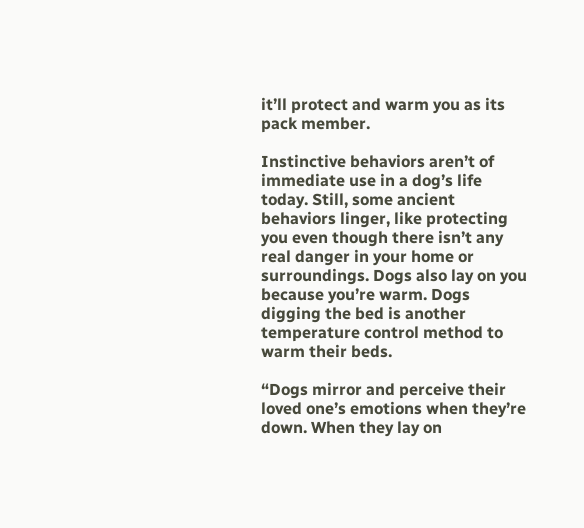it’ll protect and warm you as its pack member.

Instinctive behaviors aren’t of immediate use in a dog’s life today. Still, some ancient behaviors linger, like protecting you even though there isn’t any real danger in your home or surroundings. Dogs also lay on you because you’re warm. Dogs digging the bed is another temperature control method to warm their beds.

“Dogs mirror and perceive their loved one’s emotions when they’re down. When they lay on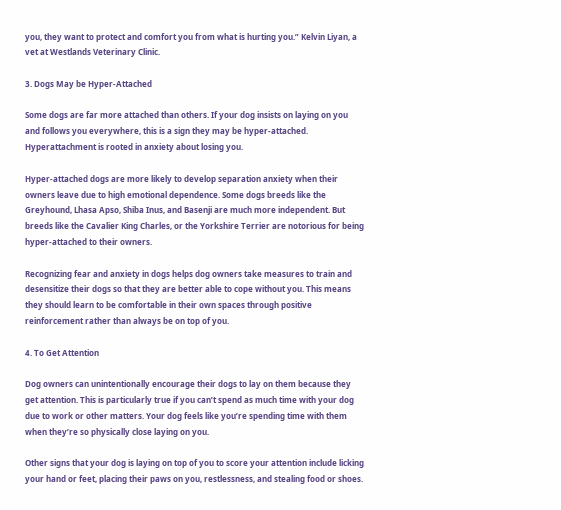you, they want to protect and comfort you from what is hurting you.” Kelvin Liyan, a vet at Westlands Veterinary Clinic.

3. Dogs May be Hyper-Attached

Some dogs are far more attached than others. If your dog insists on laying on you and follows you everywhere, this is a sign they may be hyper-attached. Hyperattachment is rooted in anxiety about losing you.

Hyper-attached dogs are more likely to develop separation anxiety when their owners leave due to high emotional dependence. Some dogs breeds like the Greyhound, Lhasa Apso, Shiba Inus, and Basenji are much more independent. But breeds like the Cavalier King Charles, or the Yorkshire Terrier are notorious for being hyper-attached to their owners.

Recognizing fear and anxiety in dogs helps dog owners take measures to train and desensitize their dogs so that they are better able to cope without you. This means they should learn to be comfortable in their own spaces through positive reinforcement rather than always be on top of you.

4. To Get Attention

Dog owners can unintentionally encourage their dogs to lay on them because they get attention. This is particularly true if you can’t spend as much time with your dog due to work or other matters. Your dog feels like you’re spending time with them when they’re so physically close laying on you.

Other signs that your dog is laying on top of you to score your attention include licking your hand or feet, placing their paws on you, restlessness, and stealing food or shoes.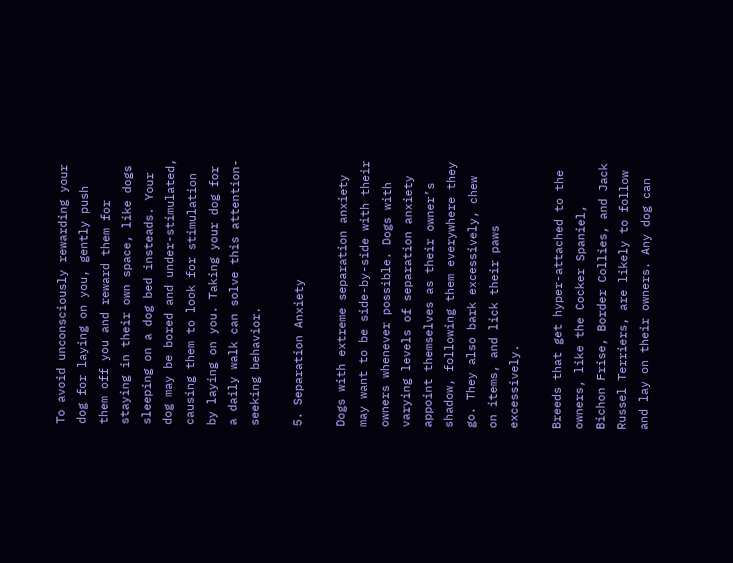To avoid unconsciously rewarding your dog for laying on you, gently push them off you and reward them for staying in their own space, like dogs sleeping on a dog bed insteads. Your dog may be bored and under-stimulated, causing them to look for stimulation by laying on you. Taking your dog for a daily walk can solve this attention-seeking behavior.

5. Separation Anxiety

Dogs with extreme separation anxiety may want to be side-by-side with their owners whenever possible. Dogs with varying levels of separation anxiety appoint themselves as their owner’s shadow, following them everywhere they go. They also bark excessively, chew on items, and lick their paws excessively.

Breeds that get hyper-attached to the owners, like the Cocker Spaniel, Bichon Frise, Border Collies, and Jack Russel Terriers, are likely to follow and lay on their owners. Any dog can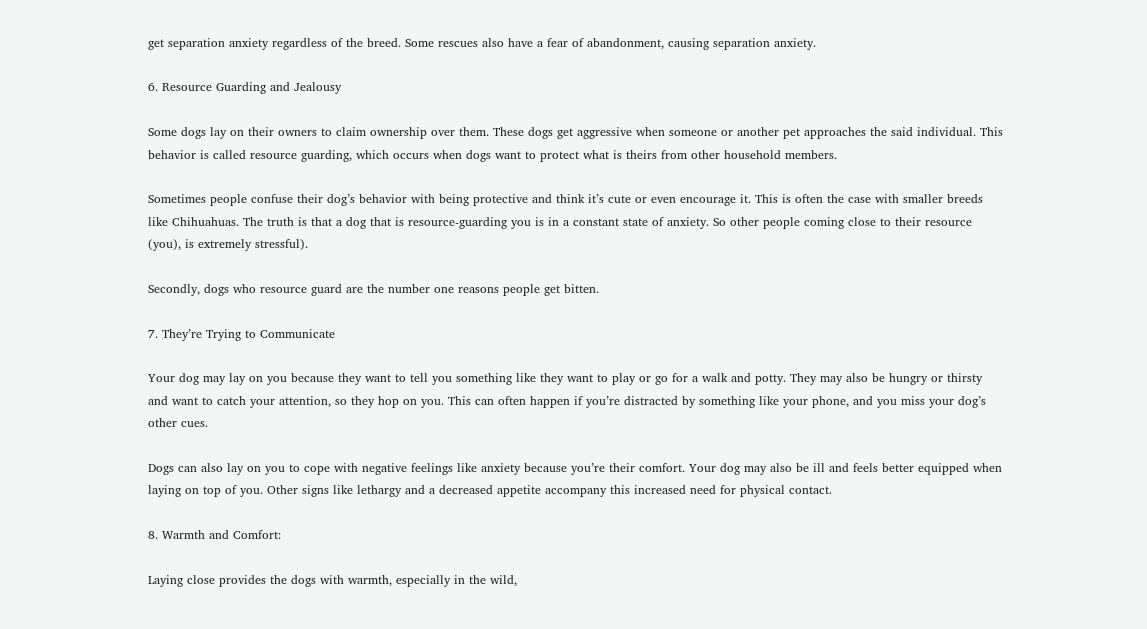get separation anxiety regardless of the breed. Some rescues also have a fear of abandonment, causing separation anxiety.

6. Resource Guarding and Jealousy

Some dogs lay on their owners to claim ownership over them. These dogs get aggressive when someone or another pet approaches the said individual. This behavior is called resource guarding, which occurs when dogs want to protect what is theirs from other household members.

Sometimes people confuse their dog’s behavior with being protective and think it’s cute or even encourage it. This is often the case with smaller breeds like Chihuahuas. The truth is that a dog that is resource-guarding you is in a constant state of anxiety. So other people coming close to their resource (you), is extremely stressful).

Secondly, dogs who resource guard are the number one reasons people get bitten.

7. They’re Trying to Communicate

Your dog may lay on you because they want to tell you something like they want to play or go for a walk and potty. They may also be hungry or thirsty and want to catch your attention, so they hop on you. This can often happen if you’re distracted by something like your phone, and you miss your dog’s other cues.

Dogs can also lay on you to cope with negative feelings like anxiety because you’re their comfort. Your dog may also be ill and feels better equipped when laying on top of you. Other signs like lethargy and a decreased appetite accompany this increased need for physical contact.

8. Warmth and Comfort:

Laying close provides the dogs with warmth, especially in the wild,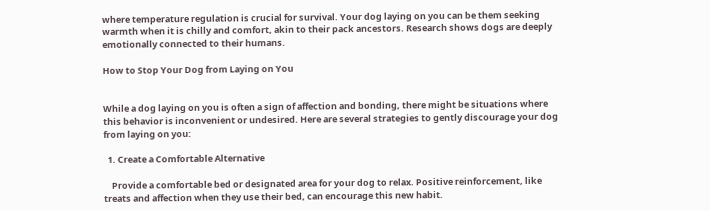where temperature regulation is crucial for survival. Your dog laying on you can be them seeking warmth when it is chilly and comfort, akin to their pack ancestors. Research shows dogs are deeply emotionally connected to their humans.

How to Stop Your Dog from Laying on You


While a dog laying on you is often a sign of affection and bonding, there might be situations where this behavior is inconvenient or undesired. Here are several strategies to gently discourage your dog from laying on you:

  1. Create a Comfortable Alternative

    Provide a comfortable bed or designated area for your dog to relax. Positive reinforcement, like treats and affection when they use their bed, can encourage this new habit.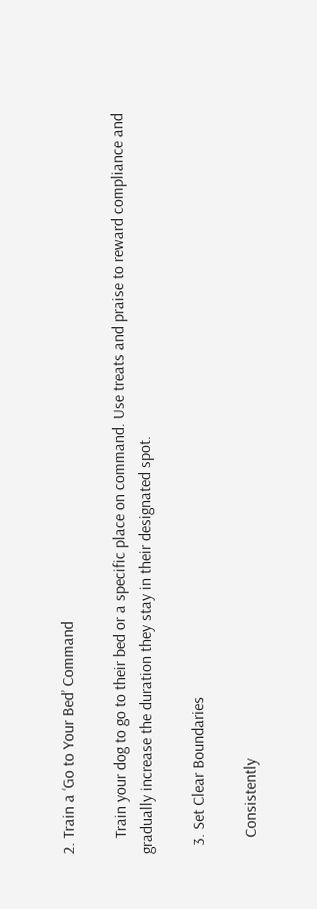2. Train a ‘Go to Your Bed’ Command

    Train your dog to go to their bed or a specific place on command. Use treats and praise to reward compliance and gradually increase the duration they stay in their designated spot.

  3. Set Clear Boundaries

    Consistently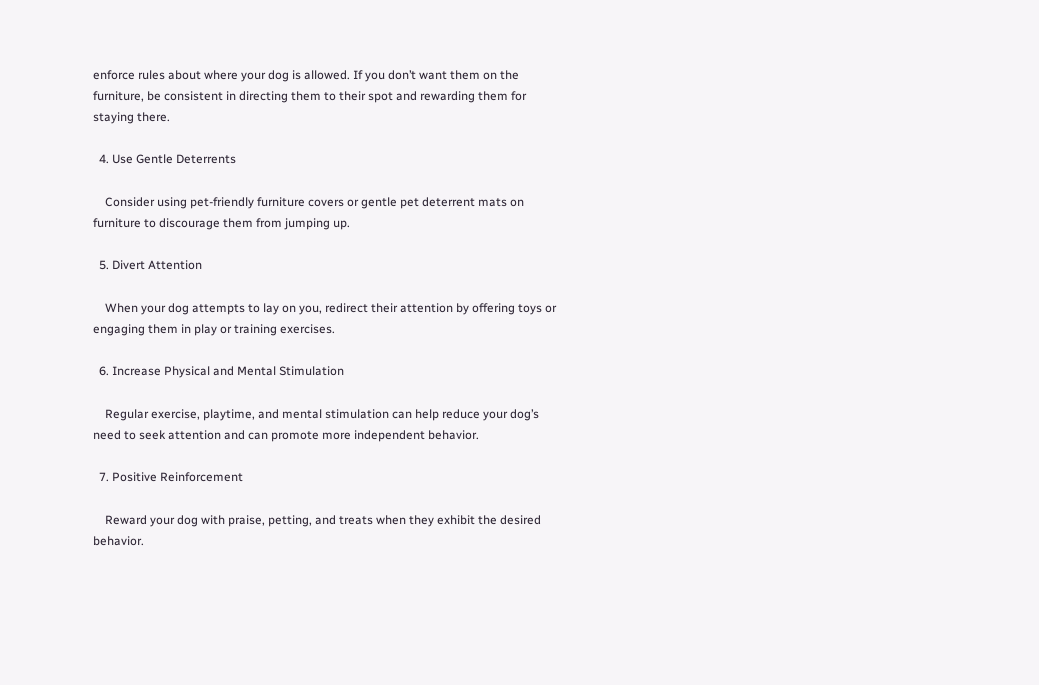enforce rules about where your dog is allowed. If you don’t want them on the furniture, be consistent in directing them to their spot and rewarding them for staying there.

  4. Use Gentle Deterrents

    Consider using pet-friendly furniture covers or gentle pet deterrent mats on furniture to discourage them from jumping up.

  5. Divert Attention

    When your dog attempts to lay on you, redirect their attention by offering toys or engaging them in play or training exercises.

  6. Increase Physical and Mental Stimulation

    Regular exercise, playtime, and mental stimulation can help reduce your dog’s need to seek attention and can promote more independent behavior.

  7. Positive Reinforcement

    Reward your dog with praise, petting, and treats when they exhibit the desired behavior.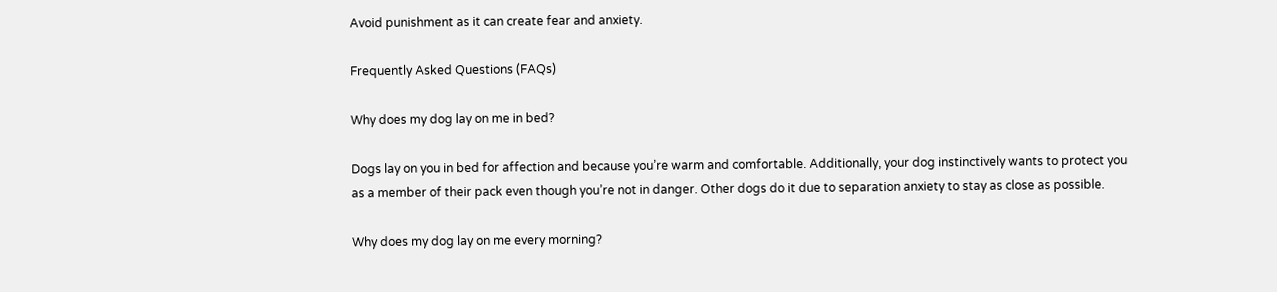Avoid punishment as it can create fear and anxiety.

Frequently Asked Questions (FAQs)

Why does my dog lay on me in bed?

Dogs lay on you in bed for affection and because you’re warm and comfortable. Additionally, your dog instinctively wants to protect you as a member of their pack even though you’re not in danger. Other dogs do it due to separation anxiety to stay as close as possible.

Why does my dog lay on me every morning?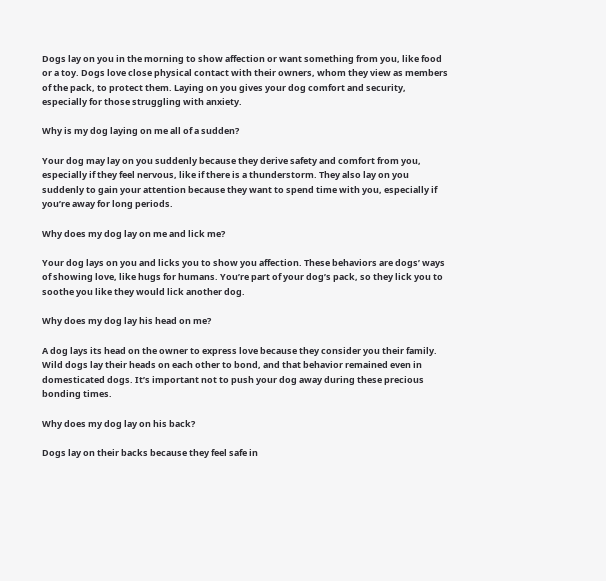Dogs lay on you in the morning to show affection or want something from you, like food or a toy. Dogs love close physical contact with their owners, whom they view as members of the pack, to protect them. Laying on you gives your dog comfort and security, especially for those struggling with anxiety.

Why is my dog laying on me all of a sudden?

Your dog may lay on you suddenly because they derive safety and comfort from you, especially if they feel nervous, like if there is a thunderstorm. They also lay on you suddenly to gain your attention because they want to spend time with you, especially if you’re away for long periods.

Why does my dog lay on me and lick me?

Your dog lays on you and licks you to show you affection. These behaviors are dogs’ ways of showing love, like hugs for humans. You’re part of your dog’s pack, so they lick you to soothe you like they would lick another dog.

Why does my dog lay his head on me?

A dog lays its head on the owner to express love because they consider you their family. Wild dogs lay their heads on each other to bond, and that behavior remained even in domesticated dogs. It’s important not to push your dog away during these precious bonding times.

Why does my dog lay on his back?

Dogs lay on their backs because they feel safe in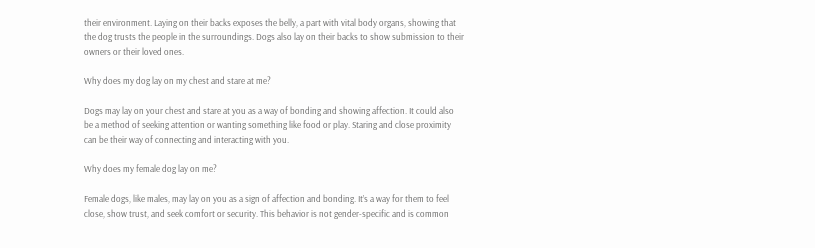their environment. Laying on their backs exposes the belly, a part with vital body organs, showing that the dog trusts the people in the surroundings. Dogs also lay on their backs to show submission to their owners or their loved ones.

Why does my dog lay on my chest and stare at me?

Dogs may lay on your chest and stare at you as a way of bonding and showing affection. It could also be a method of seeking attention or wanting something like food or play. Staring and close proximity can be their way of connecting and interacting with you.

Why does my female dog lay on me?

Female dogs, like males, may lay on you as a sign of affection and bonding. It’s a way for them to feel close, show trust, and seek comfort or security. This behavior is not gender-specific and is common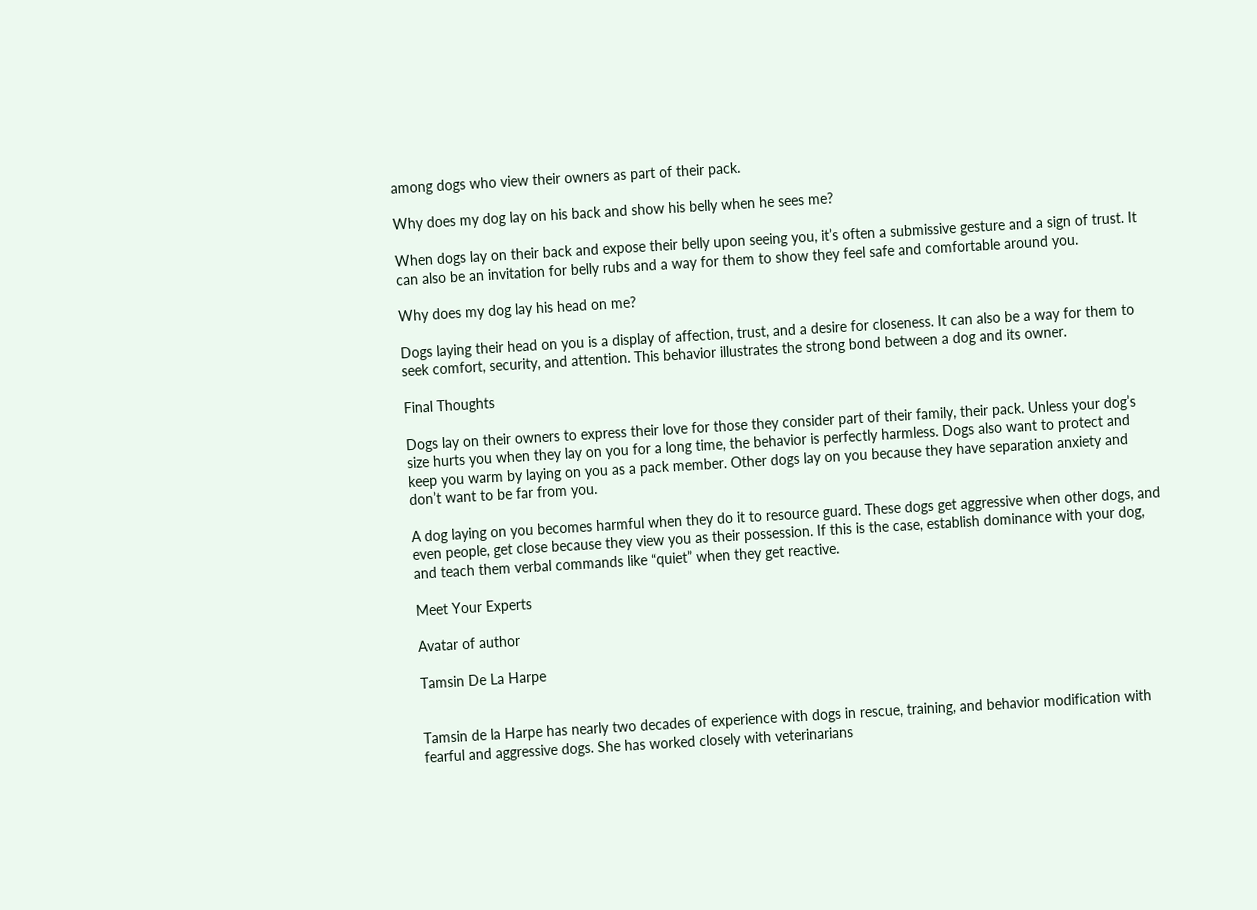among dogs who view their owners as part of their pack.

Why does my dog lay on his back and show his belly when he sees me?

When dogs lay on their back and expose their belly upon seeing you, it’s often a submissive gesture and a sign of trust. It can also be an invitation for belly rubs and a way for them to show they feel safe and comfortable around you.

Why does my dog lay his head on me?

Dogs laying their head on you is a display of affection, trust, and a desire for closeness. It can also be a way for them to seek comfort, security, and attention. This behavior illustrates the strong bond between a dog and its owner.

Final Thoughts

Dogs lay on their owners to express their love for those they consider part of their family, their pack. Unless your dog’s size hurts you when they lay on you for a long time, the behavior is perfectly harmless. Dogs also want to protect and keep you warm by laying on you as a pack member. Other dogs lay on you because they have separation anxiety and don’t want to be far from you.

A dog laying on you becomes harmful when they do it to resource guard. These dogs get aggressive when other dogs, and even people, get close because they view you as their possession. If this is the case, establish dominance with your dog, and teach them verbal commands like “quiet” when they get reactive.

Meet Your Experts

Avatar of author

Tamsin De La Harpe


Tamsin de la Harpe has nearly two decades of experience with dogs in rescue, training, and behavior modification with fearful and aggressive dogs. She has worked closely with veterinarians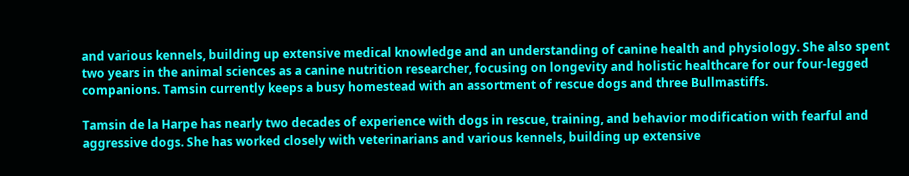and various kennels, building up extensive medical knowledge and an understanding of canine health and physiology. She also spent two years in the animal sciences as a canine nutrition researcher, focusing on longevity and holistic healthcare for our four-legged companions. Tamsin currently keeps a busy homestead with an assortment of rescue dogs and three Bullmastiffs.

Tamsin de la Harpe has nearly two decades of experience with dogs in rescue, training, and behavior modification with fearful and aggressive dogs. She has worked closely with veterinarians and various kennels, building up extensive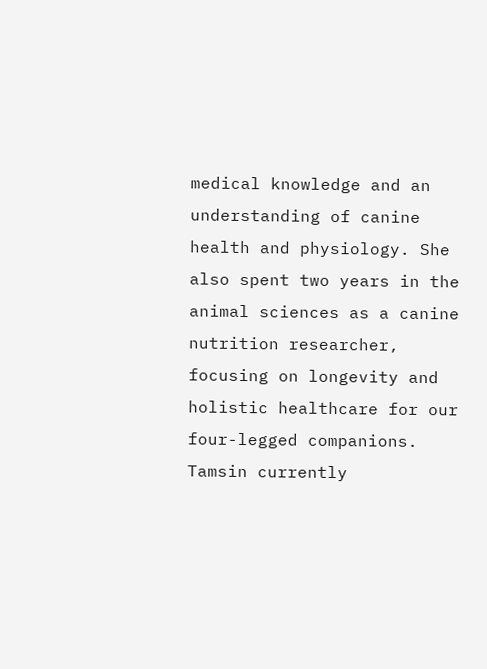medical knowledge and an understanding of canine health and physiology. She also spent two years in the animal sciences as a canine nutrition researcher, focusing on longevity and holistic healthcare for our four-legged companions. Tamsin currently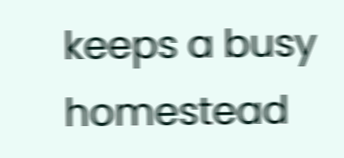keeps a busy homestead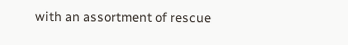with an assortment of rescue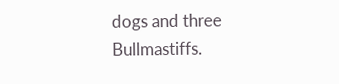dogs and three Bullmastiffs.